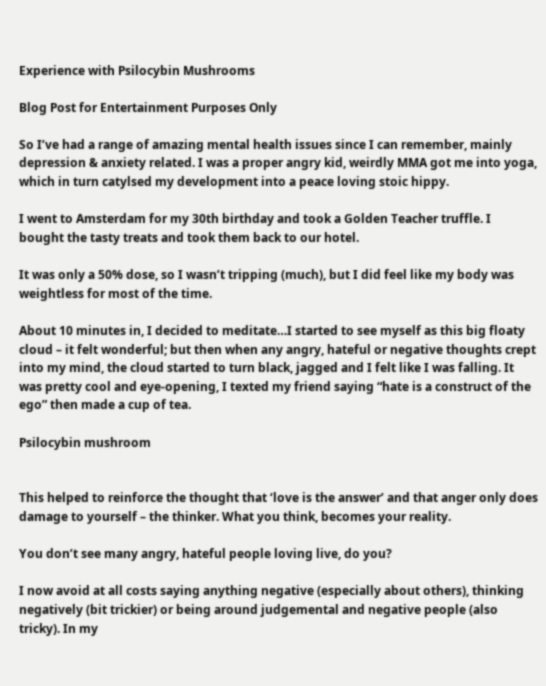Experience with Psilocybin Mushrooms

Blog Post for Entertainment Purposes Only

So I’ve had a range of amazing mental health issues since I can remember, mainly depression & anxiety related. I was a proper angry kid, weirdly MMA got me into yoga, which in turn catylsed my development into a peace loving stoic hippy.

I went to Amsterdam for my 30th birthday and took a Golden Teacher truffle. I bought the tasty treats and took them back to our hotel.

It was only a 50% dose, so I wasn’t tripping (much), but I did feel like my body was weightless for most of the time.

About 10 minutes in, I decided to meditate…I started to see myself as this big floaty cloud – it felt wonderful; but then when any angry, hateful or negative thoughts crept into my mind, the cloud started to turn black, jagged and I felt like I was falling. It was pretty cool and eye-opening, I texted my friend saying “hate is a construct of the ego” then made a cup of tea.

Psilocybin mushroom


This helped to reinforce the thought that ‘love is the answer’ and that anger only does damage to yourself – the thinker. What you think, becomes your reality.

You don’t see many angry, hateful people loving live, do you?

I now avoid at all costs saying anything negative (especially about others), thinking negatively (bit trickier) or being around judgemental and negative people (also tricky). In my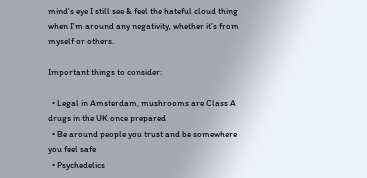mind’s eye I still see & feel the hateful cloud thing when I’m around any negativity, whether it’s from myself or others.

Important things to consider:

  • Legal in Amsterdam, mushrooms are Class A drugs in the UK once prepared
  • Be around people you trust and be somewhere you feel safe
  • Psychedelics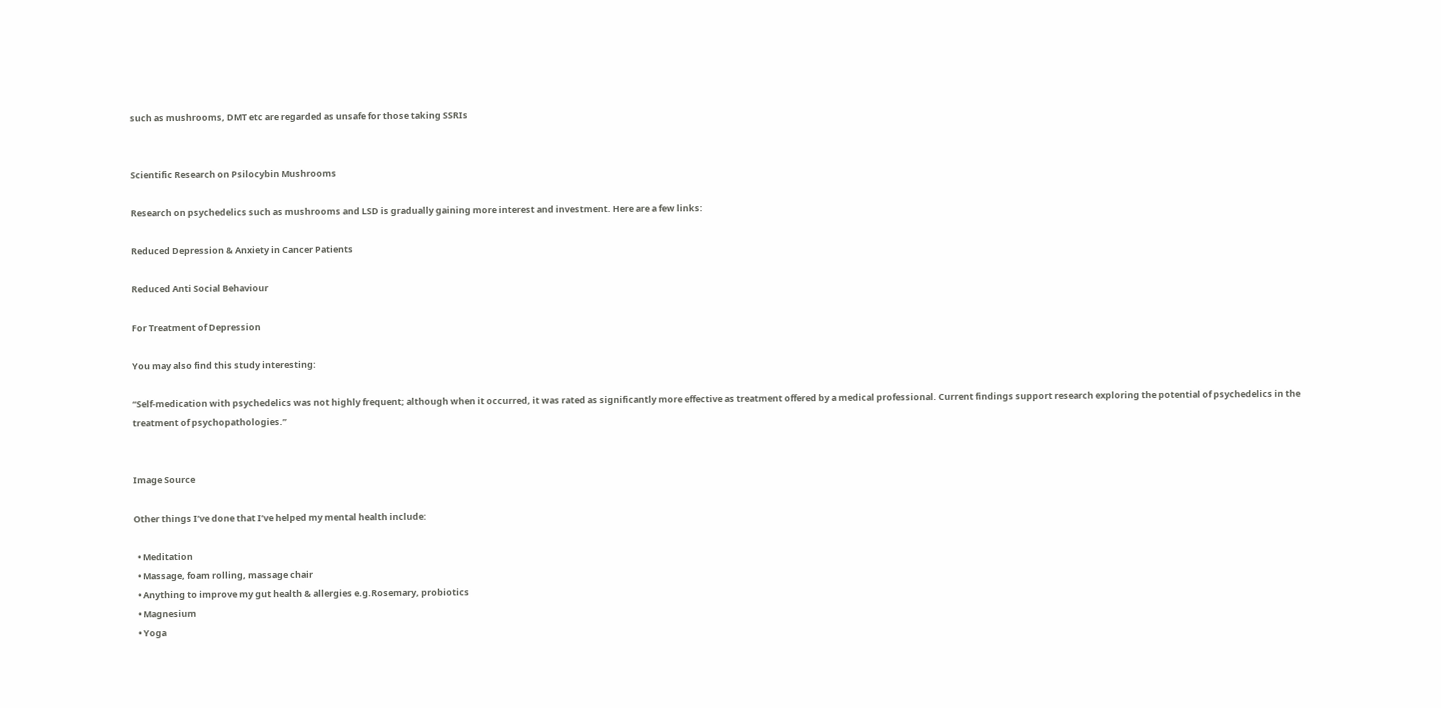such as mushrooms, DMT etc are regarded as unsafe for those taking SSRIs


Scientific Research on Psilocybin Mushrooms

Research on psychedelics such as mushrooms and LSD is gradually gaining more interest and investment. Here are a few links:

Reduced Depression & Anxiety in Cancer Patients

Reduced Anti Social Behaviour

For Treatment of Depression

You may also find this study interesting:

“Self-medication with psychedelics was not highly frequent; although when it occurred, it was rated as significantly more effective as treatment offered by a medical professional. Current findings support research exploring the potential of psychedelics in the treatment of psychopathologies.”


Image Source

Other things I’ve done that I’ve helped my mental health include:

  • Meditation
  • Massage, foam rolling, massage chair
  • Anything to improve my gut health & allergies e.g.Rosemary, probiotics
  • Magnesium
  • Yoga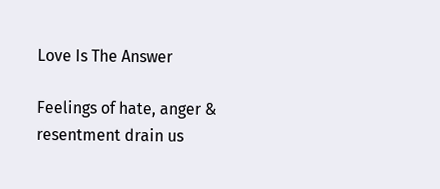Love Is The Answer

Feelings of hate, anger & resentment drain us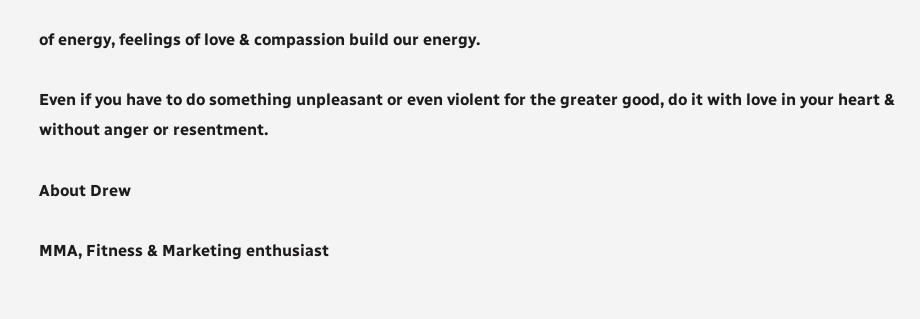of energy, feelings of love & compassion build our energy.

Even if you have to do something unpleasant or even violent for the greater good, do it with love in your heart & without anger or resentment.

About Drew

MMA, Fitness & Marketing enthusiast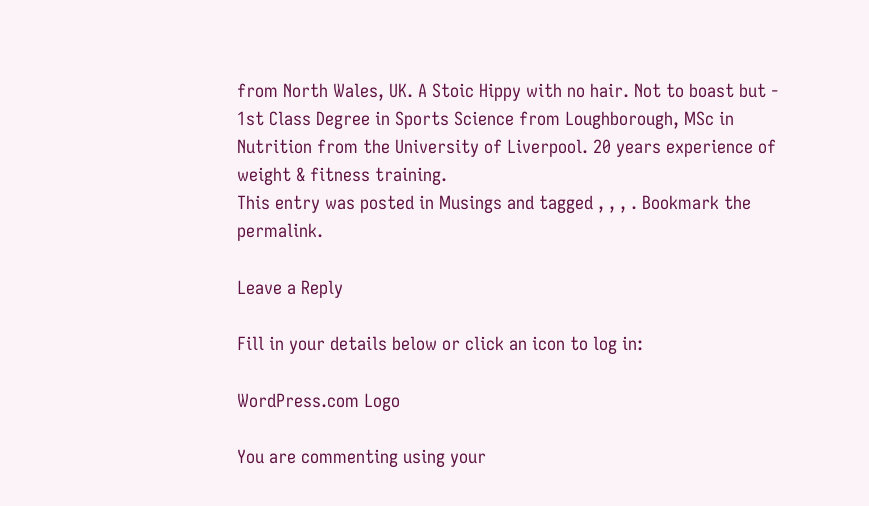from North Wales, UK. A Stoic Hippy with no hair. Not to boast but - 1st Class Degree in Sports Science from Loughborough, MSc in Nutrition from the University of Liverpool. 20 years experience of weight & fitness training.
This entry was posted in Musings and tagged , , , . Bookmark the permalink.

Leave a Reply

Fill in your details below or click an icon to log in:

WordPress.com Logo

You are commenting using your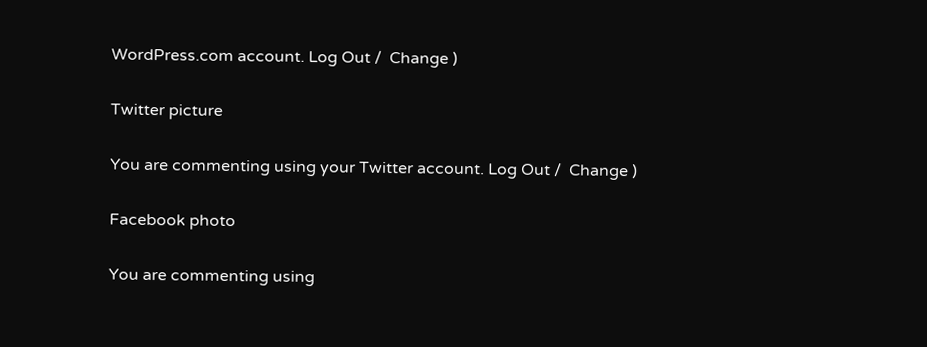WordPress.com account. Log Out /  Change )

Twitter picture

You are commenting using your Twitter account. Log Out /  Change )

Facebook photo

You are commenting using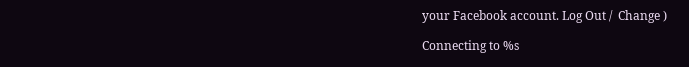your Facebook account. Log Out /  Change )

Connecting to %s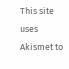This site uses Akismet to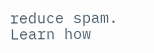reduce spam. Learn how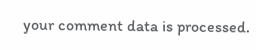your comment data is processed.